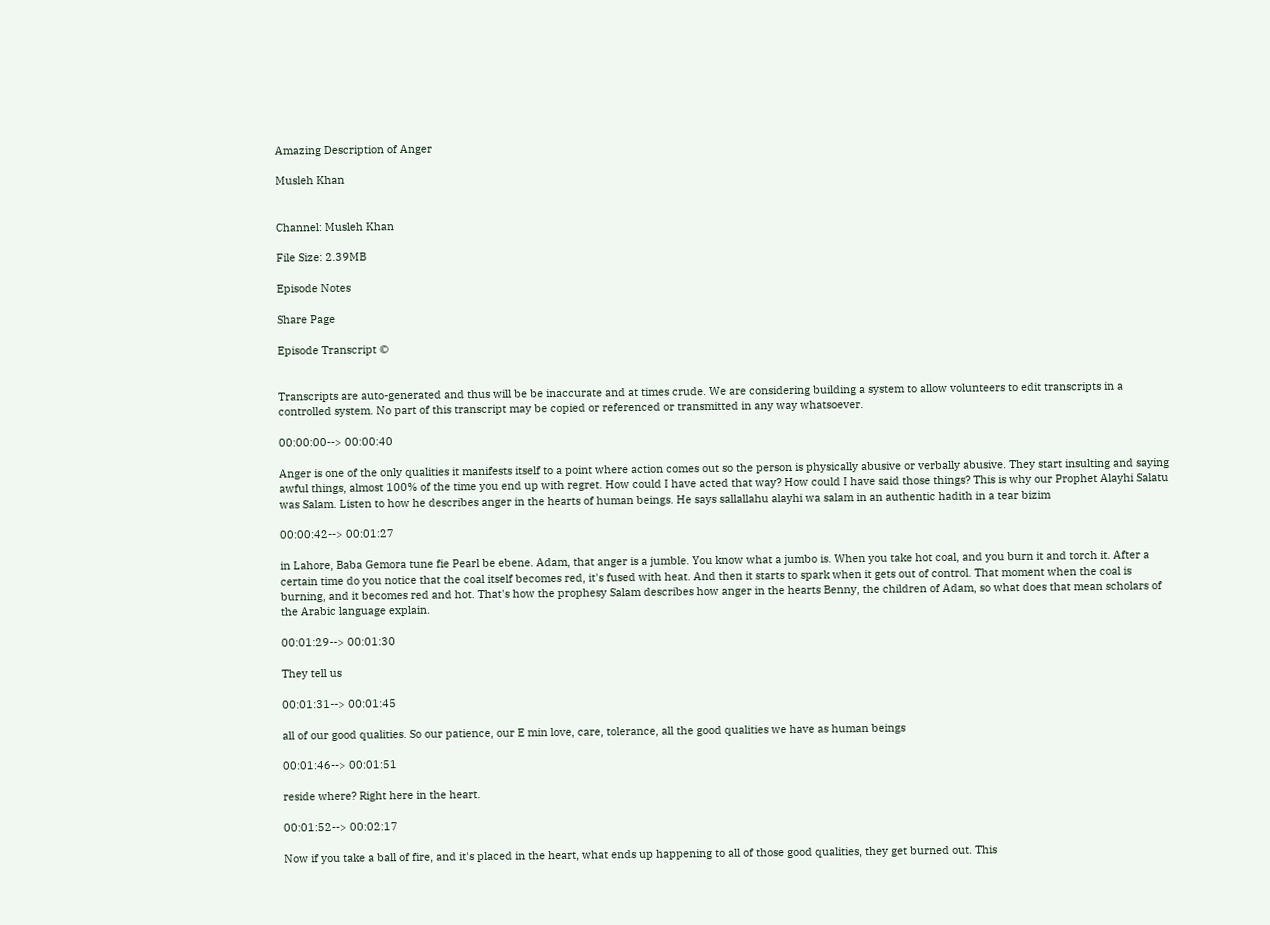Amazing Description of Anger

Musleh Khan


Channel: Musleh Khan

File Size: 2.39MB

Episode Notes

Share Page

Episode Transcript ©


Transcripts are auto-generated and thus will be be inaccurate and at times crude. We are considering building a system to allow volunteers to edit transcripts in a controlled system. No part of this transcript may be copied or referenced or transmitted in any way whatsoever.

00:00:00--> 00:00:40

Anger is one of the only qualities it manifests itself to a point where action comes out so the person is physically abusive or verbally abusive. They start insulting and saying awful things, almost 100% of the time you end up with regret. How could I have acted that way? How could I have said those things? This is why our Prophet Alayhi Salatu was Salam. Listen to how he describes anger in the hearts of human beings. He says sallallahu alayhi wa salam in an authentic hadith in a tear bizim

00:00:42--> 00:01:27

in Lahore, Baba Gemora tune fie Pearl be ebene. Adam, that anger is a jumble. You know what a jumbo is. When you take hot coal, and you burn it and torch it. After a certain time do you notice that the coal itself becomes red, it's fused with heat. And then it starts to spark when it gets out of control. That moment when the coal is burning, and it becomes red and hot. That's how the prophesy Salam describes how anger in the hearts Benny, the children of Adam, so what does that mean scholars of the Arabic language explain.

00:01:29--> 00:01:30

They tell us

00:01:31--> 00:01:45

all of our good qualities. So our patience, our E min love, care, tolerance, all the good qualities we have as human beings

00:01:46--> 00:01:51

reside where? Right here in the heart.

00:01:52--> 00:02:17

Now if you take a ball of fire, and it's placed in the heart, what ends up happening to all of those good qualities, they get burned out. This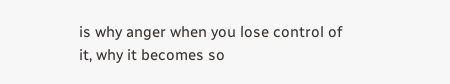is why anger when you lose control of it, why it becomes so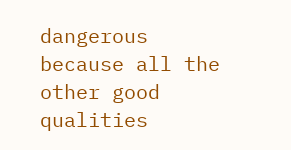dangerous because all the other good qualities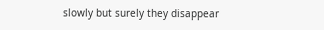slowly but surely they disappear